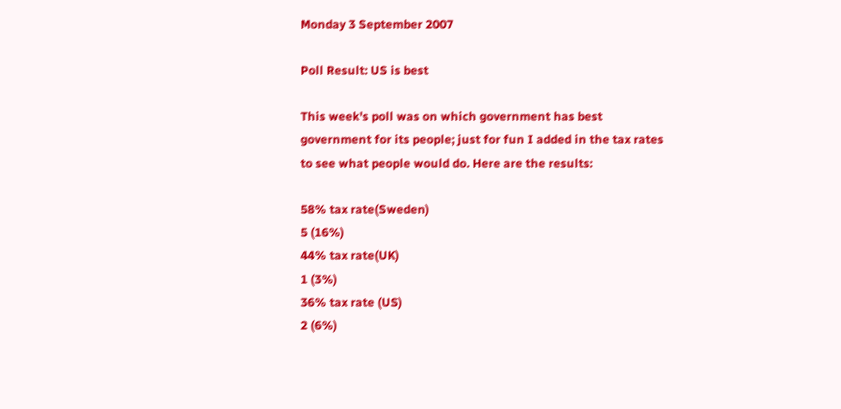Monday 3 September 2007

Poll Result: US is best

This week's poll was on which government has best government for its people; just for fun I added in the tax rates to see what people would do. Here are the results:

58% tax rate(Sweden)
5 (16%)
44% tax rate(UK)
1 (3%)
36% tax rate (US)
2 (6%)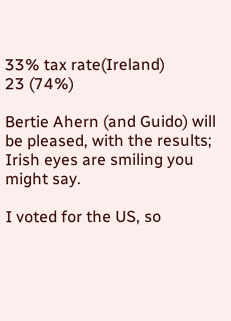33% tax rate(Ireland)
23 (74%)

Bertie Ahern (and Guido) will be pleased, with the results; Irish eyes are smiling you might say.

I voted for the US, so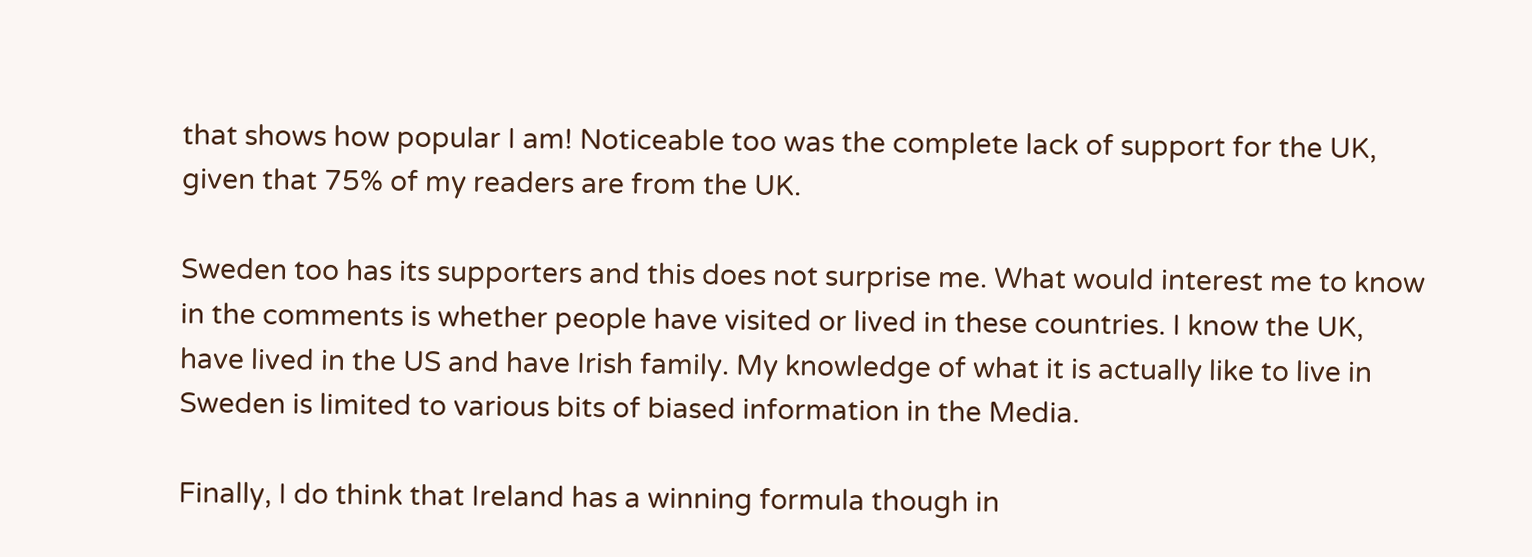that shows how popular I am! Noticeable too was the complete lack of support for the UK, given that 75% of my readers are from the UK.

Sweden too has its supporters and this does not surprise me. What would interest me to know in the comments is whether people have visited or lived in these countries. I know the UK, have lived in the US and have Irish family. My knowledge of what it is actually like to live in Sweden is limited to various bits of biased information in the Media.

Finally, I do think that Ireland has a winning formula though in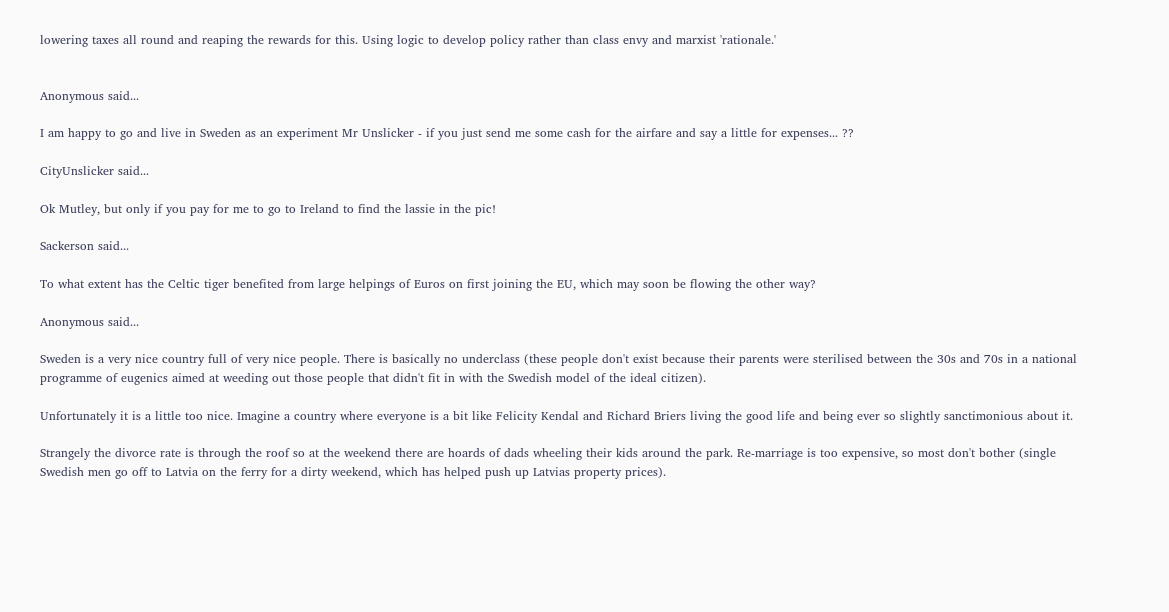lowering taxes all round and reaping the rewards for this. Using logic to develop policy rather than class envy and marxist 'rationale.'


Anonymous said...

I am happy to go and live in Sweden as an experiment Mr Unslicker - if you just send me some cash for the airfare and say a little for expenses... ??

CityUnslicker said...

Ok Mutley, but only if you pay for me to go to Ireland to find the lassie in the pic!

Sackerson said...

To what extent has the Celtic tiger benefited from large helpings of Euros on first joining the EU, which may soon be flowing the other way?

Anonymous said...

Sweden is a very nice country full of very nice people. There is basically no underclass (these people don't exist because their parents were sterilised between the 30s and 70s in a national programme of eugenics aimed at weeding out those people that didn't fit in with the Swedish model of the ideal citizen).

Unfortunately it is a little too nice. Imagine a country where everyone is a bit like Felicity Kendal and Richard Briers living the good life and being ever so slightly sanctimonious about it.

Strangely the divorce rate is through the roof so at the weekend there are hoards of dads wheeling their kids around the park. Re-marriage is too expensive, so most don't bother (single Swedish men go off to Latvia on the ferry for a dirty weekend, which has helped push up Latvias property prices).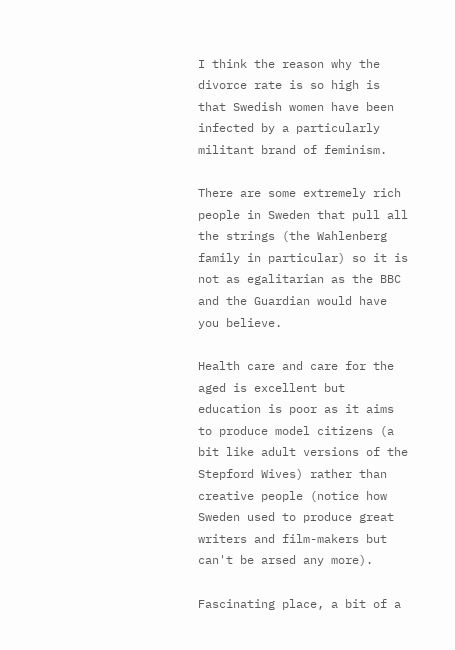I think the reason why the divorce rate is so high is that Swedish women have been infected by a particularly militant brand of feminism.

There are some extremely rich people in Sweden that pull all the strings (the Wahlenberg family in particular) so it is not as egalitarian as the BBC and the Guardian would have you believe.

Health care and care for the aged is excellent but education is poor as it aims to produce model citizens (a bit like adult versions of the Stepford Wives) rather than creative people (notice how Sweden used to produce great writers and film-makers but can't be arsed any more).

Fascinating place, a bit of a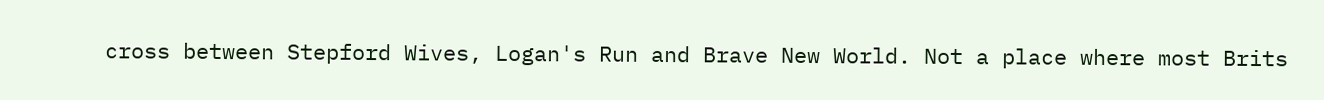cross between Stepford Wives, Logan's Run and Brave New World. Not a place where most Brits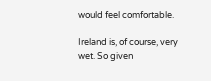would feel comfortable.

Ireland is, of course, very wet. So given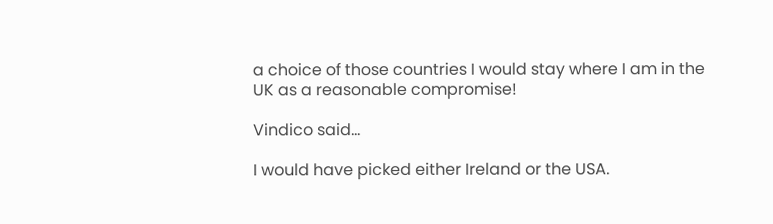a choice of those countries I would stay where I am in the UK as a reasonable compromise!

Vindico said...

I would have picked either Ireland or the USA.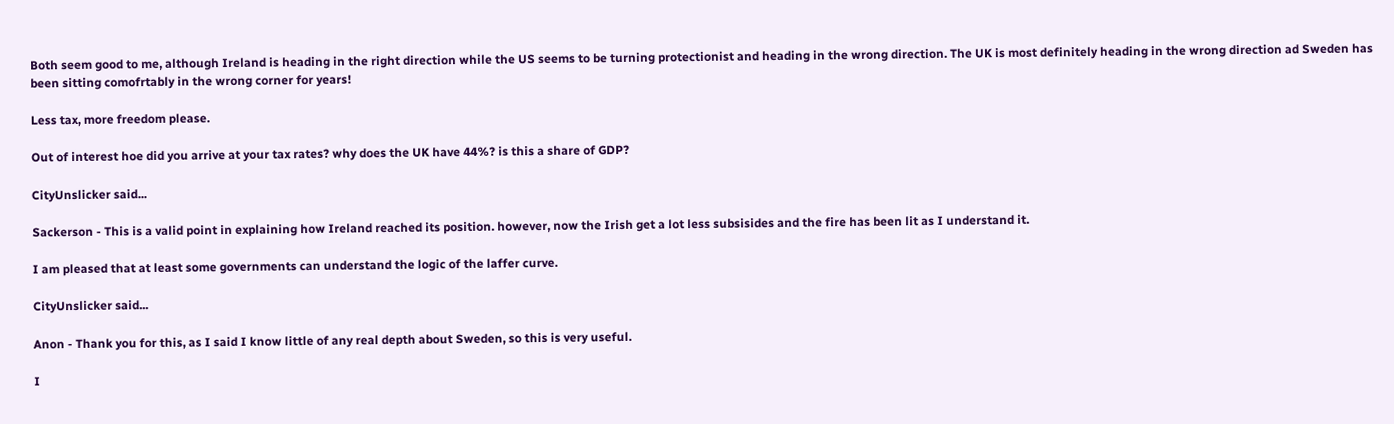Both seem good to me, although Ireland is heading in the right direction while the US seems to be turning protectionist and heading in the wrong direction. The UK is most definitely heading in the wrong direction ad Sweden has been sitting comofrtably in the wrong corner for years!

Less tax, more freedom please.

Out of interest hoe did you arrive at your tax rates? why does the UK have 44%? is this a share of GDP?

CityUnslicker said...

Sackerson - This is a valid point in explaining how Ireland reached its position. however, now the Irish get a lot less subsisides and the fire has been lit as I understand it.

I am pleased that at least some governments can understand the logic of the laffer curve.

CityUnslicker said...

Anon - Thank you for this, as I said I know little of any real depth about Sweden, so this is very useful.

I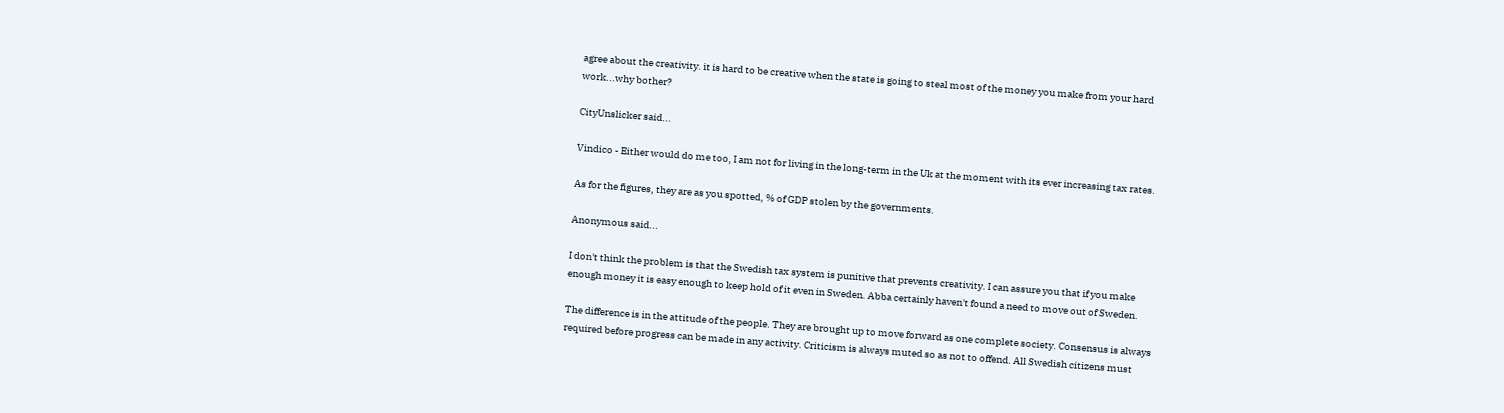agree about the creativity. it is hard to be creative when the state is going to steal most of the money you make from your hard work...why bother?

CityUnslicker said...

Vindico - Either would do me too, I am not for living in the long-term in the Uk at the moment with its ever increasing tax rates.

As for the figures, they are as you spotted, % of GDP stolen by the governments.

Anonymous said...

I don't think the problem is that the Swedish tax system is punitive that prevents creativity. I can assure you that if you make enough money it is easy enough to keep hold of it even in Sweden. Abba certainly haven't found a need to move out of Sweden.

The difference is in the attitude of the people. They are brought up to move forward as one complete society. Consensus is always required before progress can be made in any activity. Criticism is always muted so as not to offend. All Swedish citizens must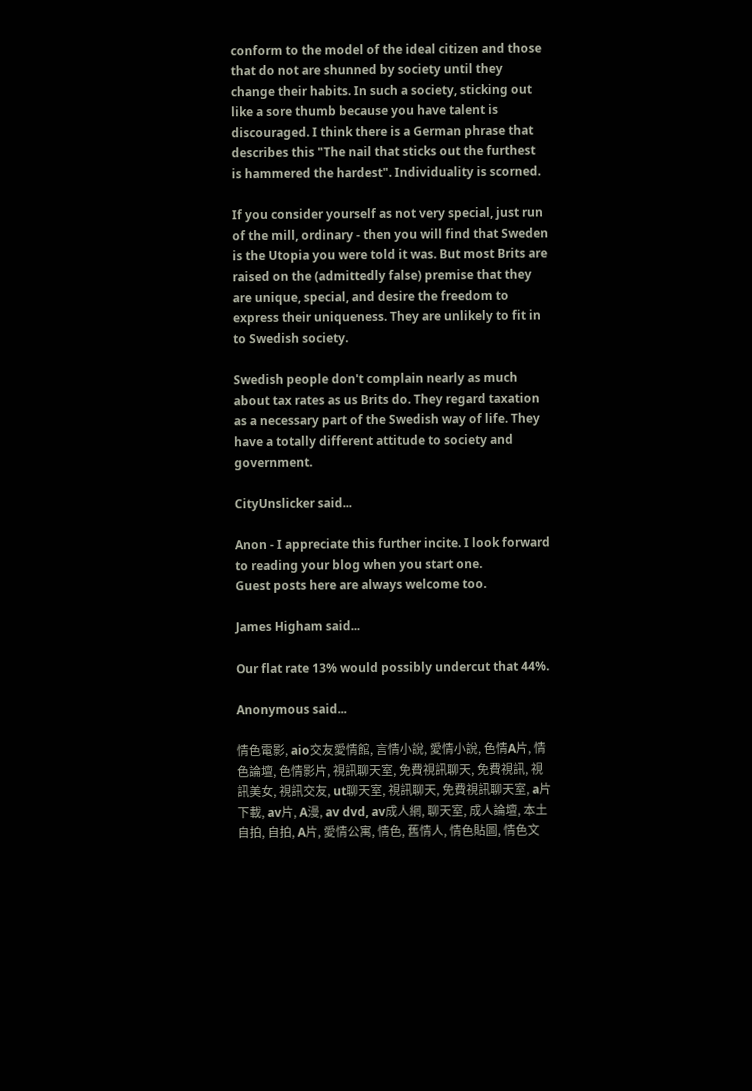conform to the model of the ideal citizen and those that do not are shunned by society until they change their habits. In such a society, sticking out like a sore thumb because you have talent is discouraged. I think there is a German phrase that describes this "The nail that sticks out the furthest is hammered the hardest". Individuality is scorned.

If you consider yourself as not very special, just run of the mill, ordinary - then you will find that Sweden is the Utopia you were told it was. But most Brits are raised on the (admittedly false) premise that they are unique, special, and desire the freedom to express their uniqueness. They are unlikely to fit in to Swedish society.

Swedish people don't complain nearly as much about tax rates as us Brits do. They regard taxation as a necessary part of the Swedish way of life. They have a totally different attitude to society and government.

CityUnslicker said...

Anon - I appreciate this further incite. I look forward to reading your blog when you start one.
Guest posts here are always welcome too.

James Higham said...

Our flat rate 13% would possibly undercut that 44%.

Anonymous said...

情色電影, aio交友愛情館, 言情小說, 愛情小說, 色情A片, 情色論壇, 色情影片, 視訊聊天室, 免費視訊聊天, 免費視訊, 視訊美女, 視訊交友, ut聊天室, 視訊聊天, 免費視訊聊天室, a片下載, av片, A漫, av dvd, av成人網, 聊天室, 成人論壇, 本土自拍, 自拍, A片, 愛情公寓, 情色, 舊情人, 情色貼圖, 情色文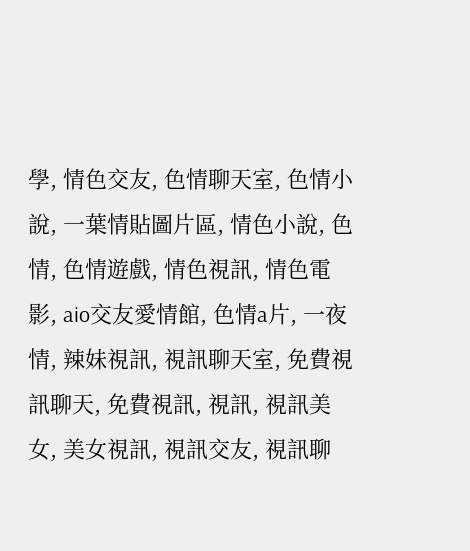學, 情色交友, 色情聊天室, 色情小說, 一葉情貼圖片區, 情色小說, 色情, 色情遊戲, 情色視訊, 情色電影, aio交友愛情館, 色情a片, 一夜情, 辣妹視訊, 視訊聊天室, 免費視訊聊天, 免費視訊, 視訊, 視訊美女, 美女視訊, 視訊交友, 視訊聊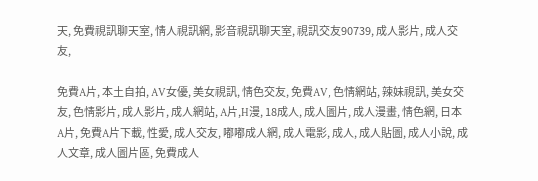天, 免費視訊聊天室, 情人視訊網, 影音視訊聊天室, 視訊交友90739, 成人影片, 成人交友,

免費A片, 本土自拍, AV女優, 美女視訊, 情色交友, 免費AV, 色情網站, 辣妹視訊, 美女交友, 色情影片, 成人影片, 成人網站, A片,H漫, 18成人, 成人圖片, 成人漫畫, 情色網, 日本A片, 免費A片下載, 性愛, 成人交友, 嘟嘟成人網, 成人電影, 成人, 成人貼圖, 成人小說, 成人文章, 成人圖片區, 免費成人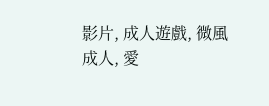影片, 成人遊戲, 微風成人, 愛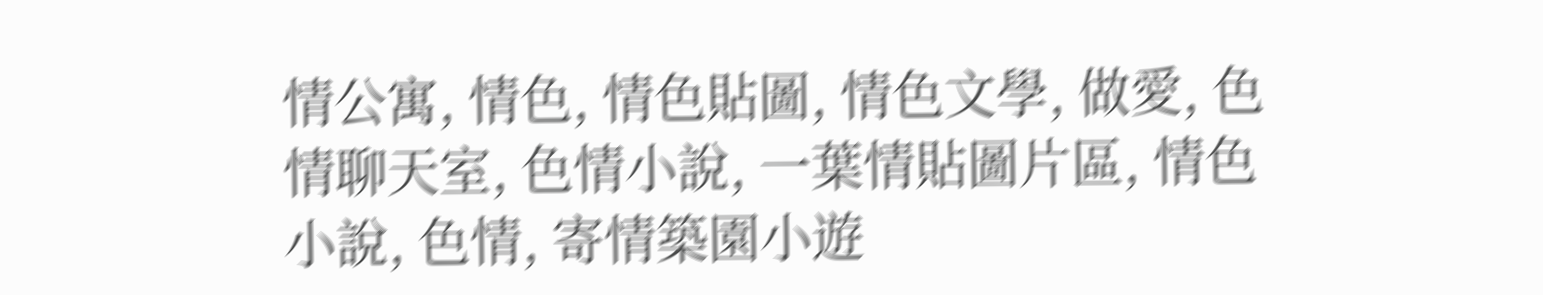情公寓, 情色, 情色貼圖, 情色文學, 做愛, 色情聊天室, 色情小說, 一葉情貼圖片區, 情色小說, 色情, 寄情築園小遊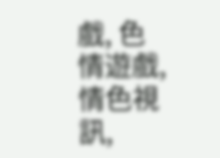戲, 色情遊戲, 情色視訊,